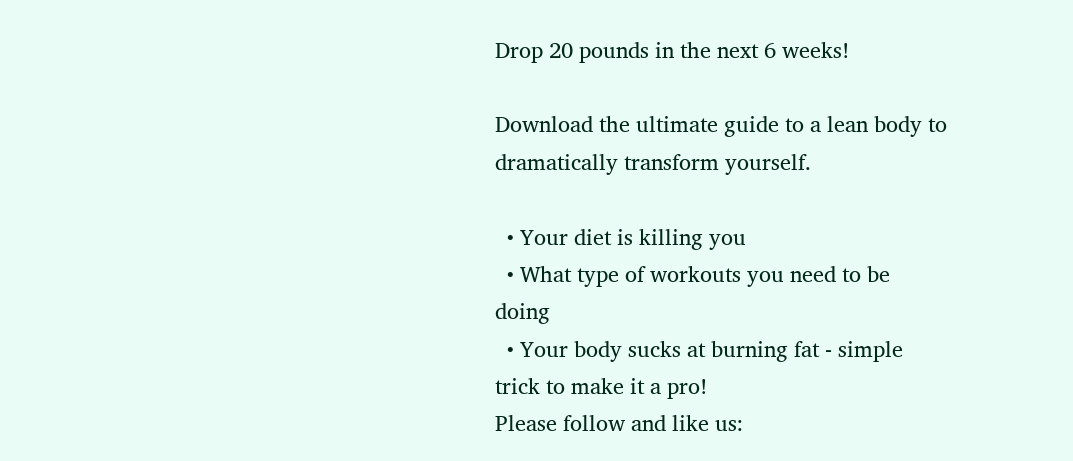Drop 20 pounds in the next 6 weeks!

Download the ultimate guide to a lean body to dramatically transform yourself.

  • Your diet is killing you
  • What type of workouts you need to be doing
  • Your body sucks at burning fat - simple trick to make it a pro!
Please follow and like us: